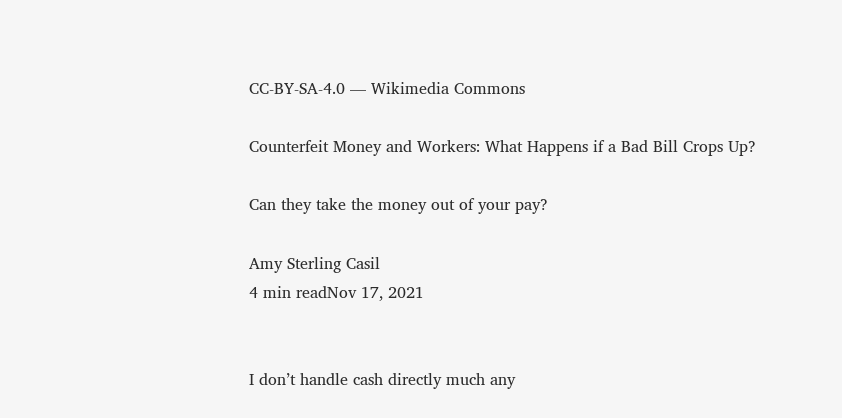CC-BY-SA-4.0 — Wikimedia Commons

Counterfeit Money and Workers: What Happens if a Bad Bill Crops Up?

Can they take the money out of your pay?

Amy Sterling Casil
4 min readNov 17, 2021


I don’t handle cash directly much any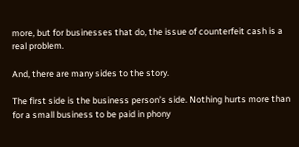more, but for businesses that do, the issue of counterfeit cash is a real problem.

And, there are many sides to the story.

The first side is the business person’s side. Nothing hurts more than for a small business to be paid in phony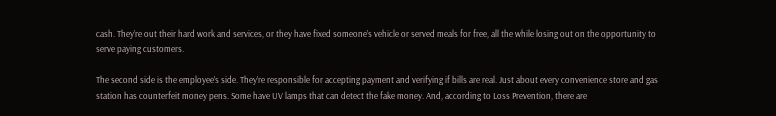cash. They’re out their hard work and services, or they have fixed someone’s vehicle or served meals for free, all the while losing out on the opportunity to serve paying customers.

The second side is the employee’s side. They’re responsible for accepting payment and verifying if bills are real. Just about every convenience store and gas station has counterfeit money pens. Some have UV lamps that can detect the fake money. And, according to Loss Prevention, there are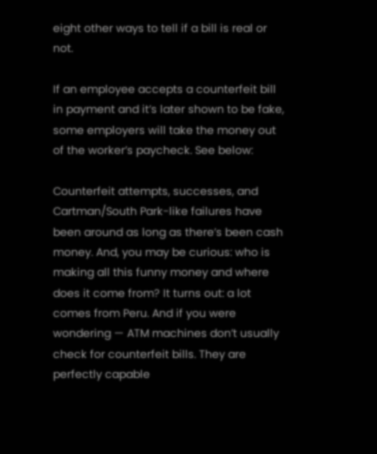eight other ways to tell if a bill is real or not.

If an employee accepts a counterfeit bill in payment and it’s later shown to be fake, some employers will take the money out of the worker’s paycheck. See below:

Counterfeit attempts, successes, and Cartman/South Park-like failures have been around as long as there’s been cash money. And, you may be curious: who is making all this funny money and where does it come from? It turns out: a lot comes from Peru. And if you were wondering — ATM machines don’t usually check for counterfeit bills. They are perfectly capable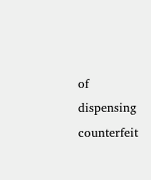of dispensing counterfeit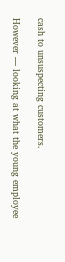cash to unsuspecting customers.

However — looking at what the young employee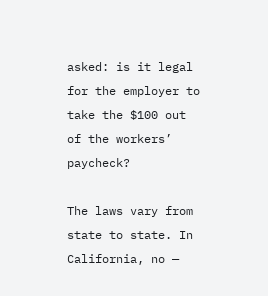asked: is it legal for the employer to take the $100 out of the workers’ paycheck?

The laws vary from state to state. In California, no —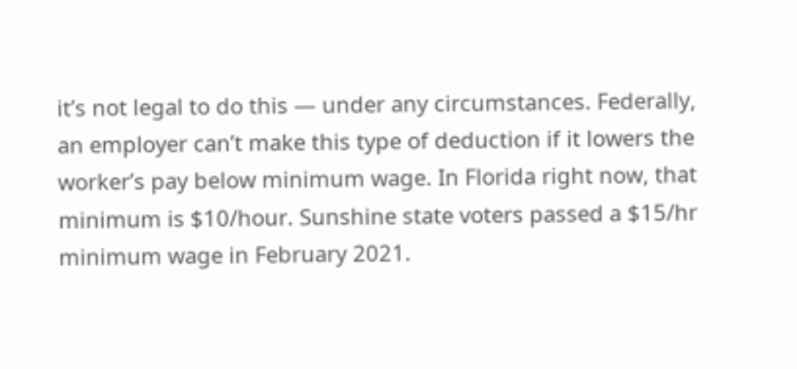it’s not legal to do this — under any circumstances. Federally, an employer can’t make this type of deduction if it lowers the worker’s pay below minimum wage. In Florida right now, that minimum is $10/hour. Sunshine state voters passed a $15/hr minimum wage in February 2021.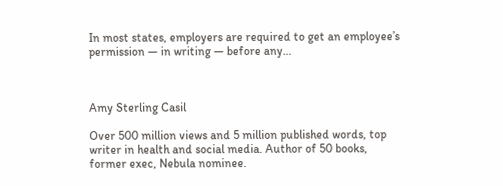In most states, employers are required to get an employee’s permission — in writing — before any…



Amy Sterling Casil

Over 500 million views and 5 million published words, top writer in health and social media. Author of 50 books, former exec, Nebula nominee.